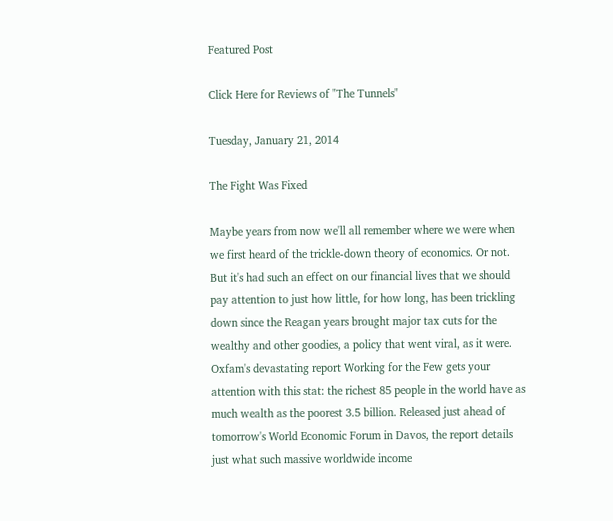Featured Post

Click Here for Reviews of "The Tunnels"

Tuesday, January 21, 2014

The Fight Was Fixed

Maybe years from now we'll all remember where we were when we first heard of the trickle-down theory of economics. Or not. But it's had such an effect on our financial lives that we should pay attention to just how little, for how long, has been trickling down since the Reagan years brought major tax cuts for the wealthy and other goodies, a policy that went viral, as it were.
Oxfam's devastating report Working for the Few gets your attention with this stat: the richest 85 people in the world have as much wealth as the poorest 3.5 billion. Released just ahead of tomorrow's World Economic Forum in Davos, the report details just what such massive worldwide income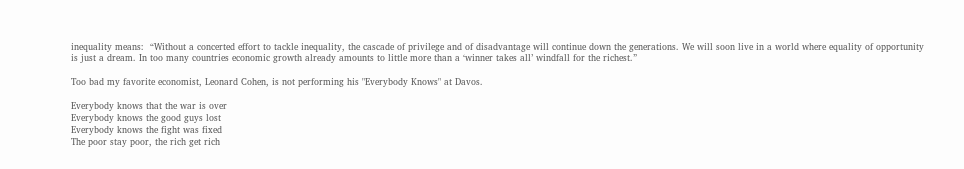inequality means:  “Without a concerted effort to tackle inequality, the cascade of privilege and of disadvantage will continue down the generations. We will soon live in a world where equality of opportunity is just a dream. In too many countries economic growth already amounts to little more than a ‘winner takes all’ windfall for the richest.”

Too bad my favorite economist, Leonard Cohen, is not performing his "Everybody Knows" at Davos.

Everybody knows that the war is over
Everybody knows the good guys lost
Everybody knows the fight was fixed
The poor stay poor, the rich get rich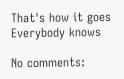That's how it goes
Everybody knows

No comments: